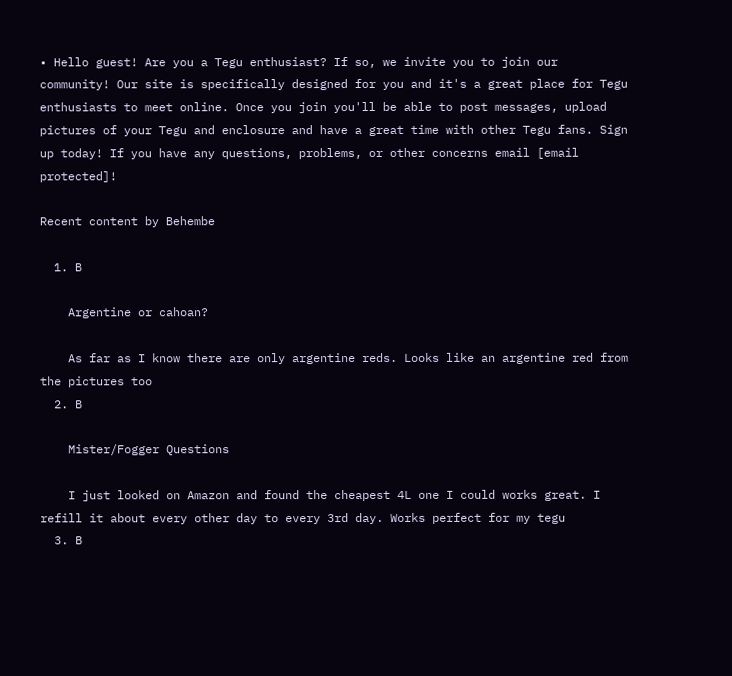• Hello guest! Are you a Tegu enthusiast? If so, we invite you to join our community! Our site is specifically designed for you and it's a great place for Tegu enthusiasts to meet online. Once you join you'll be able to post messages, upload pictures of your Tegu and enclosure and have a great time with other Tegu fans. Sign up today! If you have any questions, problems, or other concerns email [email protected]!

Recent content by Behembe

  1. B

    Argentine or cahoan?

    As far as I know there are only argentine reds. Looks like an argentine red from the pictures too
  2. B

    Mister/Fogger Questions

    I just looked on Amazon and found the cheapest 4L one I could works great. I refill it about every other day to every 3rd day. Works perfect for my tegu
  3. B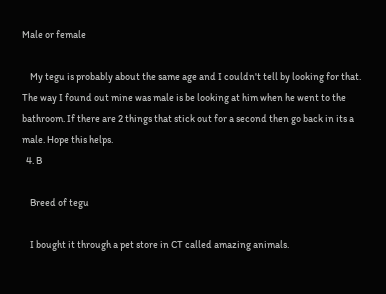Male or female

    My tegu is probably about the same age and I couldn't tell by looking for that. The way I found out mine was male is be looking at him when he went to the bathroom. If there are 2 things that stick out for a second then go back in its a male. Hope this helps.
  4. B

    Breed of tegu

    I bought it through a pet store in CT called amazing animals.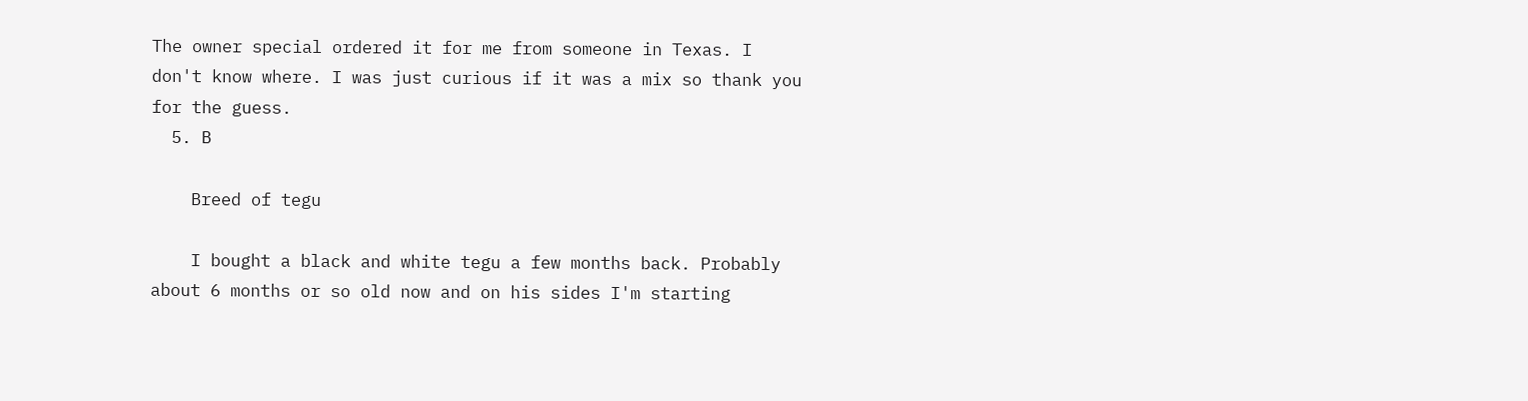The owner special ordered it for me from someone in Texas. I don't know where. I was just curious if it was a mix so thank you for the guess.
  5. B

    Breed of tegu

    I bought a black and white tegu a few months back. Probably about 6 months or so old now and on his sides I'm starting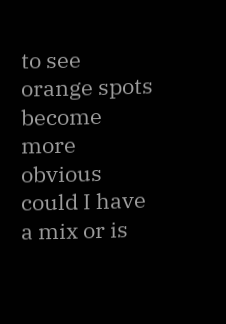to see orange spots become more obvious could I have a mix or is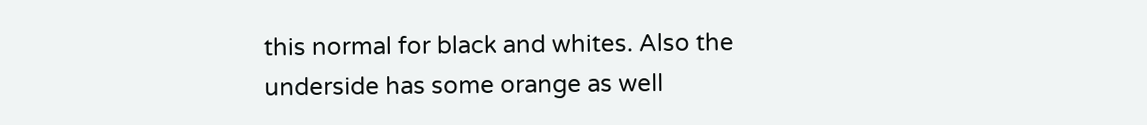this normal for black and whites. Also the underside has some orange as well